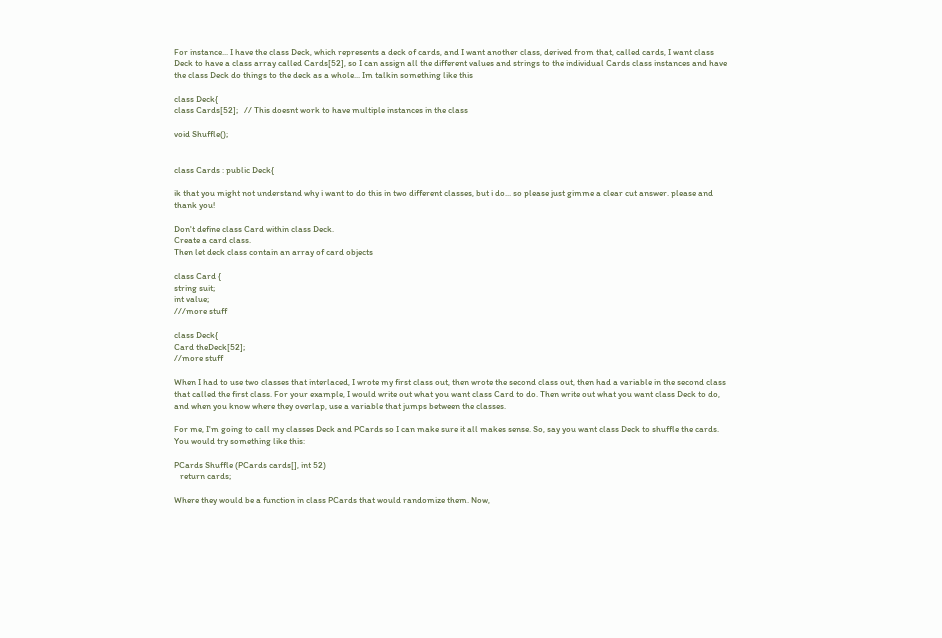For instance... I have the class Deck, which represents a deck of cards, and I want another class, derived from that, called cards, I want class Deck to have a class array called Cards[52], so I can assign all the different values and strings to the individual Cards class instances and have the class Deck do things to the deck as a whole... Im talkin something like this

class Deck{
class Cards[52];   // This doesnt work to have multiple instances in the class

void Shuffle();


class Cards : public Deck{

ik that you might not understand why i want to do this in two different classes, but i do... so please just gimme a clear cut answer. please and thank you!

Don't define class Card within class Deck.
Create a card class.
Then let deck class contain an array of card objects

class Card {
string suit;
int value;
///more stuff

class Deck{
Card theDeck[52];
//more stuff

When I had to use two classes that interlaced, I wrote my first class out, then wrote the second class out, then had a variable in the second class that called the first class. For your example, I would write out what you want class Card to do. Then write out what you want class Deck to do, and when you know where they overlap, use a variable that jumps between the classes.

For me, I'm going to call my classes Deck and PCards so I can make sure it all makes sense. So, say you want class Deck to shuffle the cards. You would try something like this:

PCards Shuffle (PCards cards[], int 52)
   return cards;

Where they would be a function in class PCards that would randomize them. Now,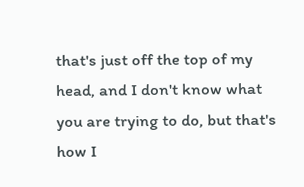that's just off the top of my head, and I don't know what you are trying to do, but that's how I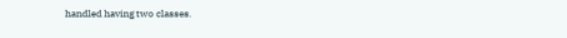handled having two classes.